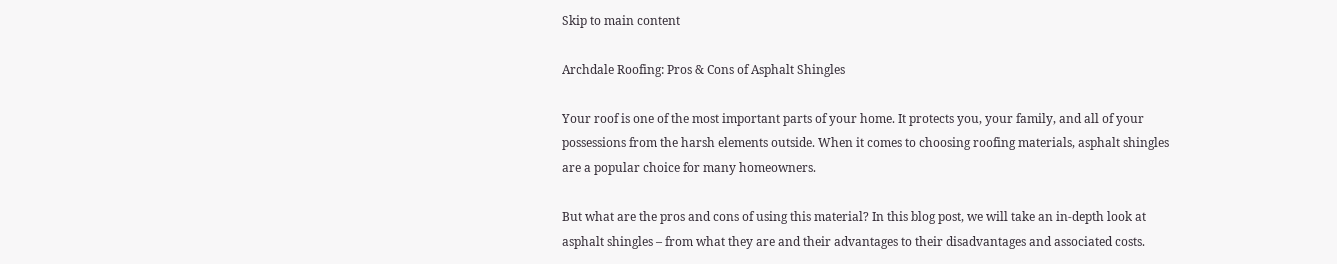Skip to main content

Archdale Roofing: Pros & Cons of Asphalt Shingles

Your roof is one of the most important parts of your home. It protects you, your family, and all of your possessions from the harsh elements outside. When it comes to choosing roofing materials, asphalt shingles are a popular choice for many homeowners.

But what are the pros and cons of using this material? In this blog post, we will take an in-depth look at asphalt shingles – from what they are and their advantages to their disadvantages and associated costs.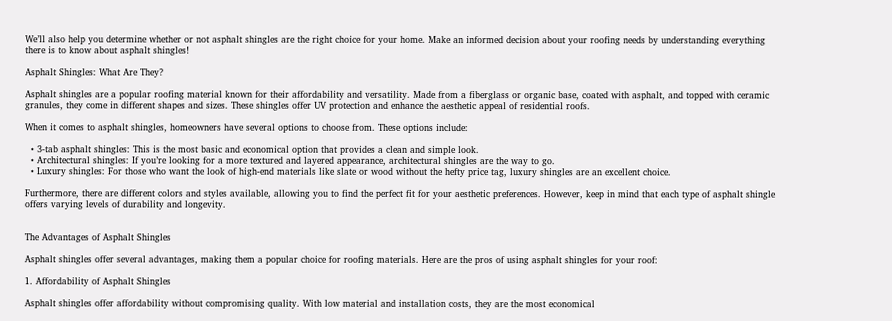We’ll also help you determine whether or not asphalt shingles are the right choice for your home. Make an informed decision about your roofing needs by understanding everything there is to know about asphalt shingles!

Asphalt Shingles: What Are They?

Asphalt shingles are a popular roofing material known for their affordability and versatility. Made from a fiberglass or organic base, coated with asphalt, and topped with ceramic granules, they come in different shapes and sizes. These shingles offer UV protection and enhance the aesthetic appeal of residential roofs.

When it comes to asphalt shingles, homeowners have several options to choose from. These options include:

  • 3-tab asphalt shingles: This is the most basic and economical option that provides a clean and simple look.
  • Architectural shingles: If you’re looking for a more textured and layered appearance, architectural shingles are the way to go.
  • Luxury shingles: For those who want the look of high-end materials like slate or wood without the hefty price tag, luxury shingles are an excellent choice.

Furthermore, there are different colors and styles available, allowing you to find the perfect fit for your aesthetic preferences. However, keep in mind that each type of asphalt shingle offers varying levels of durability and longevity.


The Advantages of Asphalt Shingles

Asphalt shingles offer several advantages, making them a popular choice for roofing materials. Here are the pros of using asphalt shingles for your roof:

1. Affordability of Asphalt Shingles

Asphalt shingles offer affordability without compromising quality. With low material and installation costs, they are the most economical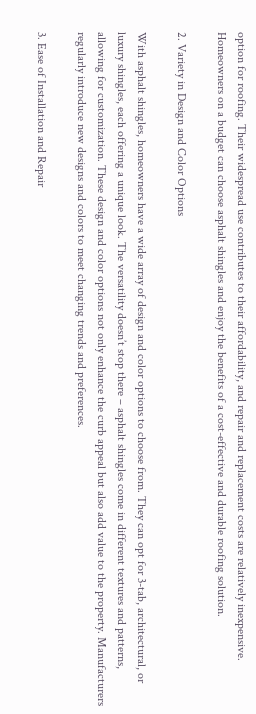option for roofing. Their widespread use contributes to their affordability, and repair and replacement costs are relatively inexpensive. Homeowners on a budget can choose asphalt shingles and enjoy the benefits of a cost-effective and durable roofing solution.

2. Variety in Design and Color Options

With asphalt shingles, homeowners have a wide array of design and color options to choose from. They can opt for 3-tab, architectural, or luxury shingles, each offering a unique look. The versatility doesn’t stop there – asphalt shingles come in different textures and patterns, allowing for customization. These design and color options not only enhance the curb appeal but also add value to the property. Manufacturers regularly introduce new designs and colors to meet changing trends and preferences.

3. Ease of Installation and Repair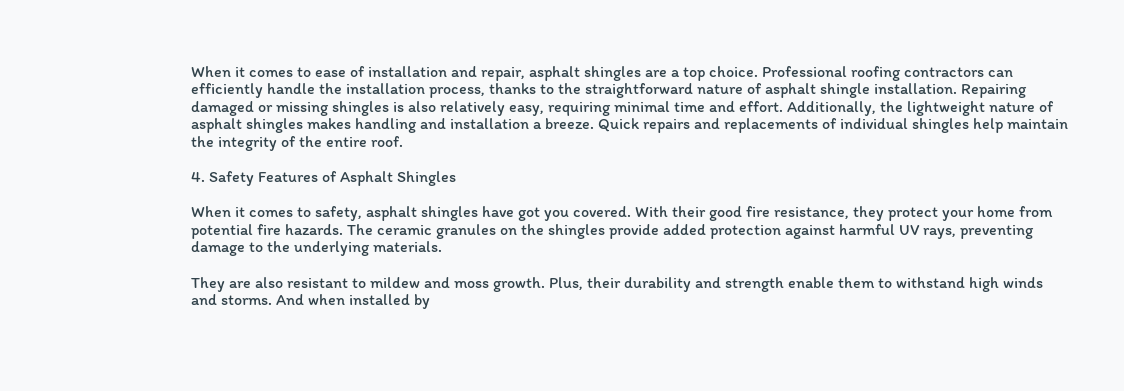When it comes to ease of installation and repair, asphalt shingles are a top choice. Professional roofing contractors can efficiently handle the installation process, thanks to the straightforward nature of asphalt shingle installation. Repairing damaged or missing shingles is also relatively easy, requiring minimal time and effort. Additionally, the lightweight nature of asphalt shingles makes handling and installation a breeze. Quick repairs and replacements of individual shingles help maintain the integrity of the entire roof.

4. Safety Features of Asphalt Shingles

When it comes to safety, asphalt shingles have got you covered. With their good fire resistance, they protect your home from potential fire hazards. The ceramic granules on the shingles provide added protection against harmful UV rays, preventing damage to the underlying materials.

They are also resistant to mildew and moss growth. Plus, their durability and strength enable them to withstand high winds and storms. And when installed by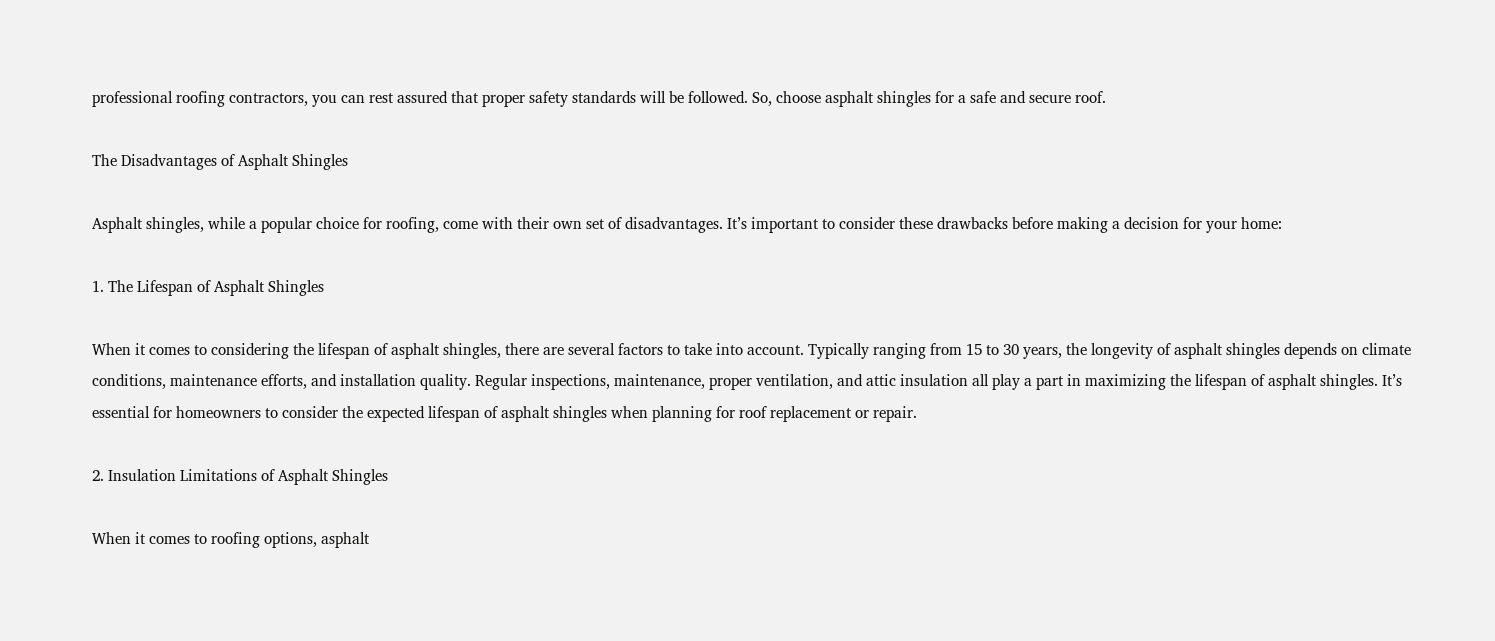professional roofing contractors, you can rest assured that proper safety standards will be followed. So, choose asphalt shingles for a safe and secure roof.

The Disadvantages of Asphalt Shingles

Asphalt shingles, while a popular choice for roofing, come with their own set of disadvantages. It’s important to consider these drawbacks before making a decision for your home:

1. The Lifespan of Asphalt Shingles

When it comes to considering the lifespan of asphalt shingles, there are several factors to take into account. Typically ranging from 15 to 30 years, the longevity of asphalt shingles depends on climate conditions, maintenance efforts, and installation quality. Regular inspections, maintenance, proper ventilation, and attic insulation all play a part in maximizing the lifespan of asphalt shingles. It’s essential for homeowners to consider the expected lifespan of asphalt shingles when planning for roof replacement or repair.

2. Insulation Limitations of Asphalt Shingles

When it comes to roofing options, asphalt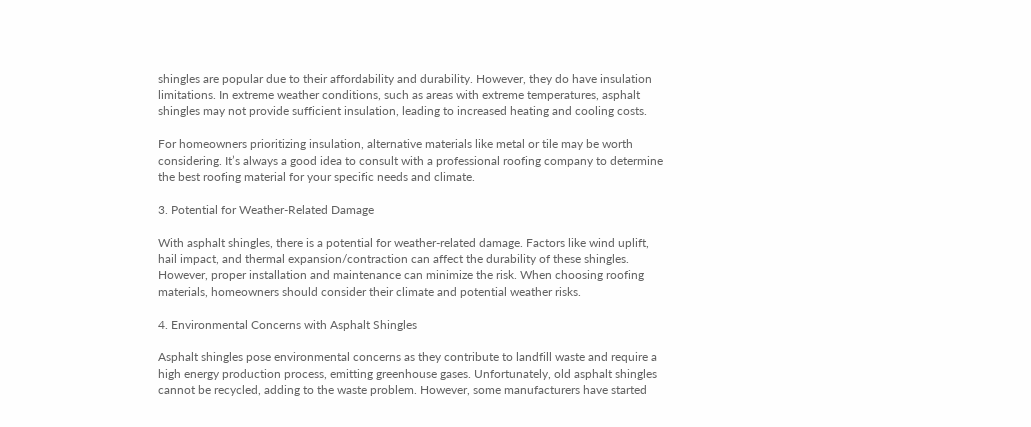shingles are popular due to their affordability and durability. However, they do have insulation limitations. In extreme weather conditions, such as areas with extreme temperatures, asphalt shingles may not provide sufficient insulation, leading to increased heating and cooling costs.

For homeowners prioritizing insulation, alternative materials like metal or tile may be worth considering. It’s always a good idea to consult with a professional roofing company to determine the best roofing material for your specific needs and climate.

3. Potential for Weather-Related Damage

With asphalt shingles, there is a potential for weather-related damage. Factors like wind uplift, hail impact, and thermal expansion/contraction can affect the durability of these shingles. However, proper installation and maintenance can minimize the risk. When choosing roofing materials, homeowners should consider their climate and potential weather risks.

4. Environmental Concerns with Asphalt Shingles

Asphalt shingles pose environmental concerns as they contribute to landfill waste and require a high energy production process, emitting greenhouse gases. Unfortunately, old asphalt shingles cannot be recycled, adding to the waste problem. However, some manufacturers have started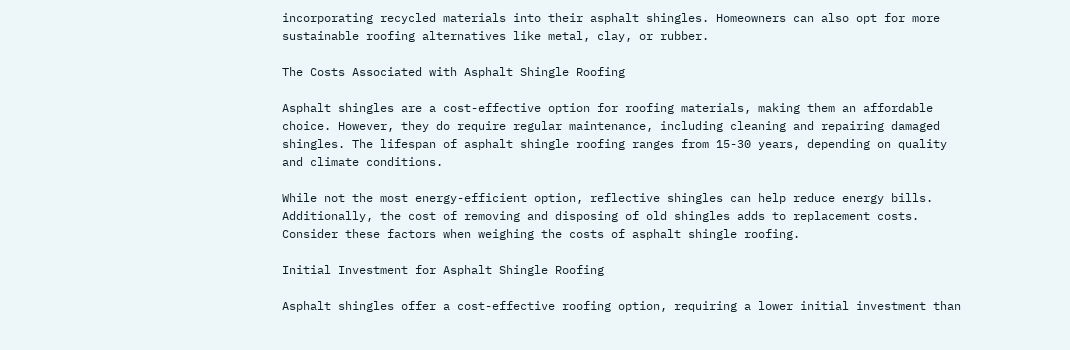incorporating recycled materials into their asphalt shingles. Homeowners can also opt for more sustainable roofing alternatives like metal, clay, or rubber.

The Costs Associated with Asphalt Shingle Roofing

Asphalt shingles are a cost-effective option for roofing materials, making them an affordable choice. However, they do require regular maintenance, including cleaning and repairing damaged shingles. The lifespan of asphalt shingle roofing ranges from 15-30 years, depending on quality and climate conditions.

While not the most energy-efficient option, reflective shingles can help reduce energy bills. Additionally, the cost of removing and disposing of old shingles adds to replacement costs. Consider these factors when weighing the costs of asphalt shingle roofing.

Initial Investment for Asphalt Shingle Roofing

Asphalt shingles offer a cost-effective roofing option, requiring a lower initial investment than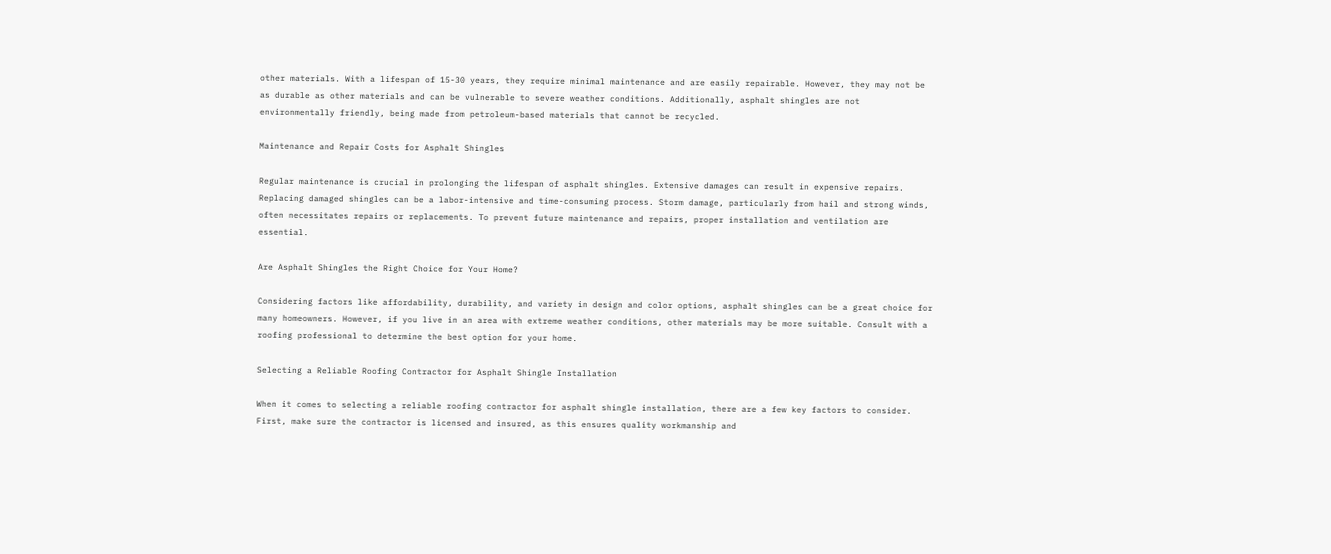other materials. With a lifespan of 15-30 years, they require minimal maintenance and are easily repairable. However, they may not be as durable as other materials and can be vulnerable to severe weather conditions. Additionally, asphalt shingles are not environmentally friendly, being made from petroleum-based materials that cannot be recycled.

Maintenance and Repair Costs for Asphalt Shingles

Regular maintenance is crucial in prolonging the lifespan of asphalt shingles. Extensive damages can result in expensive repairs. Replacing damaged shingles can be a labor-intensive and time-consuming process. Storm damage, particularly from hail and strong winds, often necessitates repairs or replacements. To prevent future maintenance and repairs, proper installation and ventilation are essential.

Are Asphalt Shingles the Right Choice for Your Home?

Considering factors like affordability, durability, and variety in design and color options, asphalt shingles can be a great choice for many homeowners. However, if you live in an area with extreme weather conditions, other materials may be more suitable. Consult with a roofing professional to determine the best option for your home.

Selecting a Reliable Roofing Contractor for Asphalt Shingle Installation

When it comes to selecting a reliable roofing contractor for asphalt shingle installation, there are a few key factors to consider. First, make sure the contractor is licensed and insured, as this ensures quality workmanship and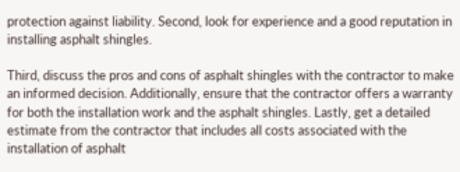protection against liability. Second, look for experience and a good reputation in installing asphalt shingles.

Third, discuss the pros and cons of asphalt shingles with the contractor to make an informed decision. Additionally, ensure that the contractor offers a warranty for both the installation work and the asphalt shingles. Lastly, get a detailed estimate from the contractor that includes all costs associated with the installation of asphalt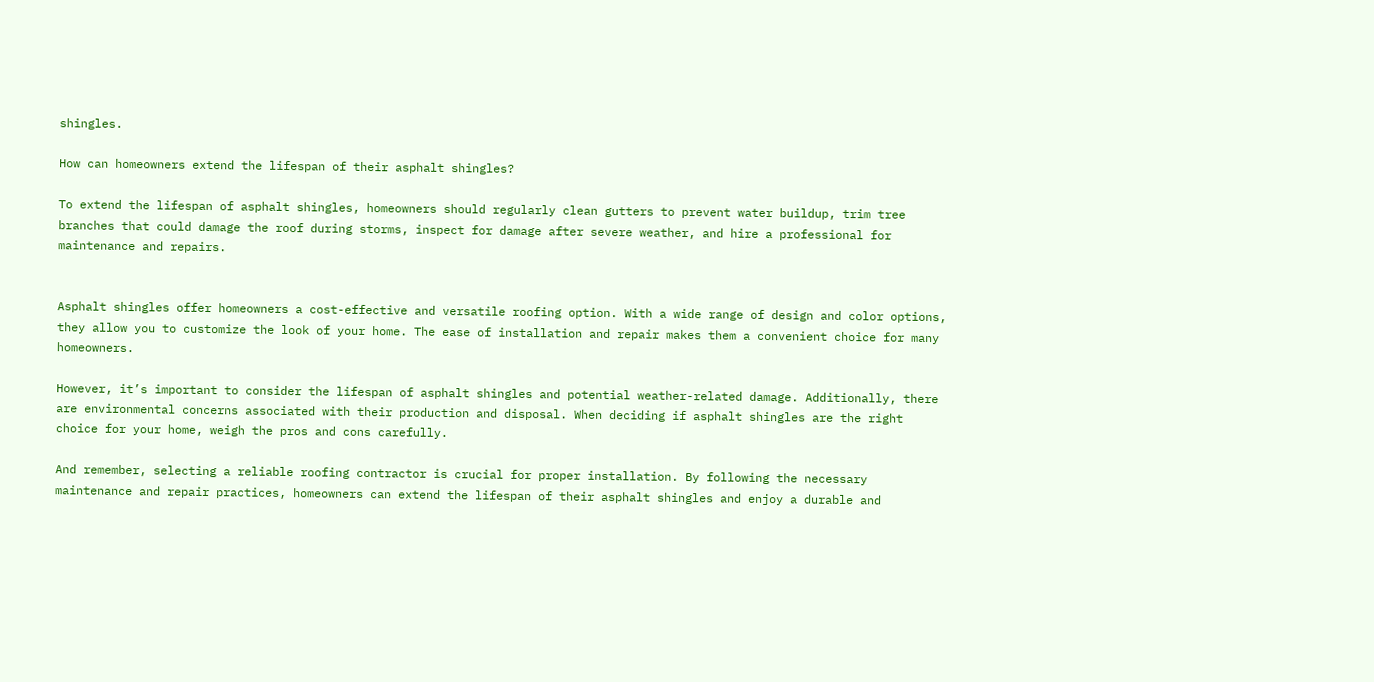shingles.

How can homeowners extend the lifespan of their asphalt shingles?

To extend the lifespan of asphalt shingles, homeowners should regularly clean gutters to prevent water buildup, trim tree branches that could damage the roof during storms, inspect for damage after severe weather, and hire a professional for maintenance and repairs.


Asphalt shingles offer homeowners a cost-effective and versatile roofing option. With a wide range of design and color options, they allow you to customize the look of your home. The ease of installation and repair makes them a convenient choice for many homeowners.

However, it’s important to consider the lifespan of asphalt shingles and potential weather-related damage. Additionally, there are environmental concerns associated with their production and disposal. When deciding if asphalt shingles are the right choice for your home, weigh the pros and cons carefully.

And remember, selecting a reliable roofing contractor is crucial for proper installation. By following the necessary maintenance and repair practices, homeowners can extend the lifespan of their asphalt shingles and enjoy a durable and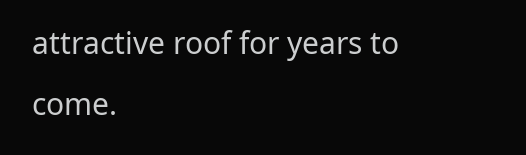attractive roof for years to come.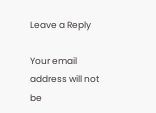Leave a Reply

Your email address will not be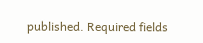published. Required fields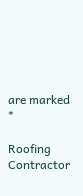are marked *

Roofing Contractor